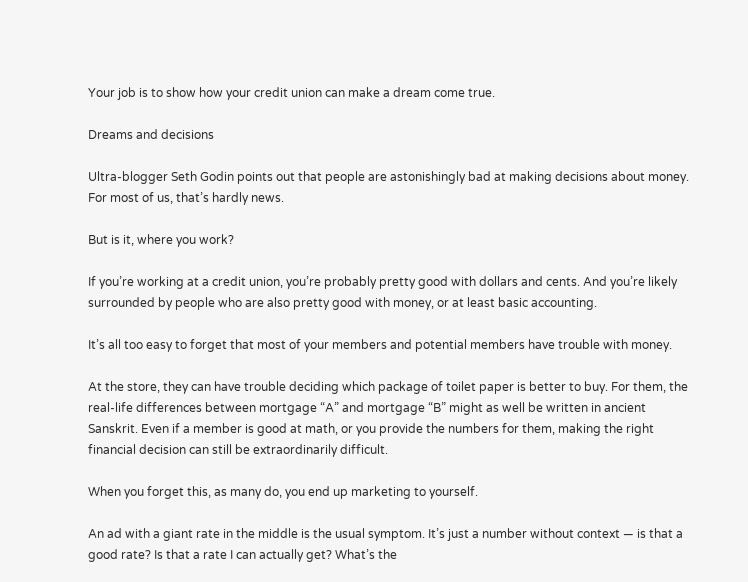Your job is to show how your credit union can make a dream come true.

Dreams and decisions

Ultra-blogger Seth Godin points out that people are astonishingly bad at making decisions about money. For most of us, that’s hardly news.

But is it, where you work?

If you’re working at a credit union, you’re probably pretty good with dollars and cents. And you’re likely surrounded by people who are also pretty good with money, or at least basic accounting.

It’s all too easy to forget that most of your members and potential members have trouble with money.

At the store, they can have trouble deciding which package of toilet paper is better to buy. For them, the real-life differences between mortgage “A” and mortgage “B” might as well be written in ancient Sanskrit. Even if a member is good at math, or you provide the numbers for them, making the right financial decision can still be extraordinarily difficult.

When you forget this, as many do, you end up marketing to yourself.

An ad with a giant rate in the middle is the usual symptom. It’s just a number without context — is that a good rate? Is that a rate I can actually get? What’s the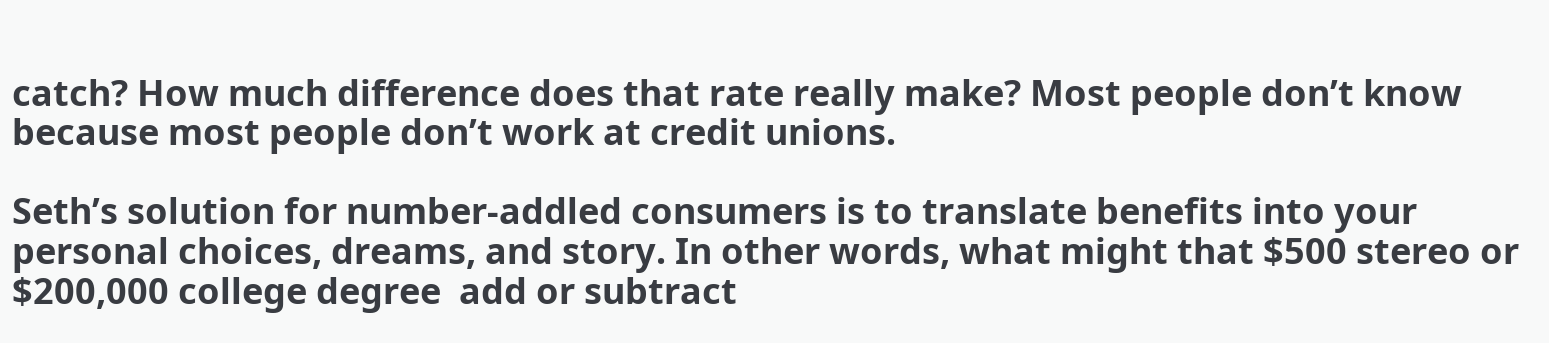catch? How much difference does that rate really make? Most people don’t know because most people don’t work at credit unions.

Seth’s solution for number-addled consumers is to translate benefits into your personal choices, dreams, and story. In other words, what might that $500 stereo or $200,000 college degree  add or subtract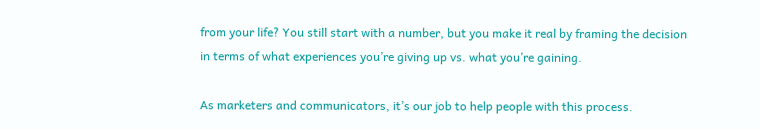from your life? You still start with a number, but you make it real by framing the decision in terms of what experiences you’re giving up vs. what you’re gaining.

As marketers and communicators, it’s our job to help people with this process.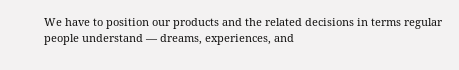We have to position our products and the related decisions in terms regular people understand — dreams, experiences, and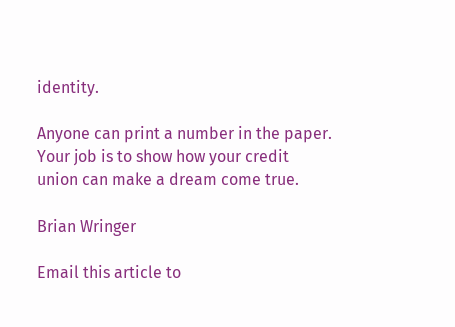identity.

Anyone can print a number in the paper. Your job is to show how your credit union can make a dream come true.

Brian Wringer

Email this article to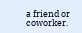a friend or coworker.